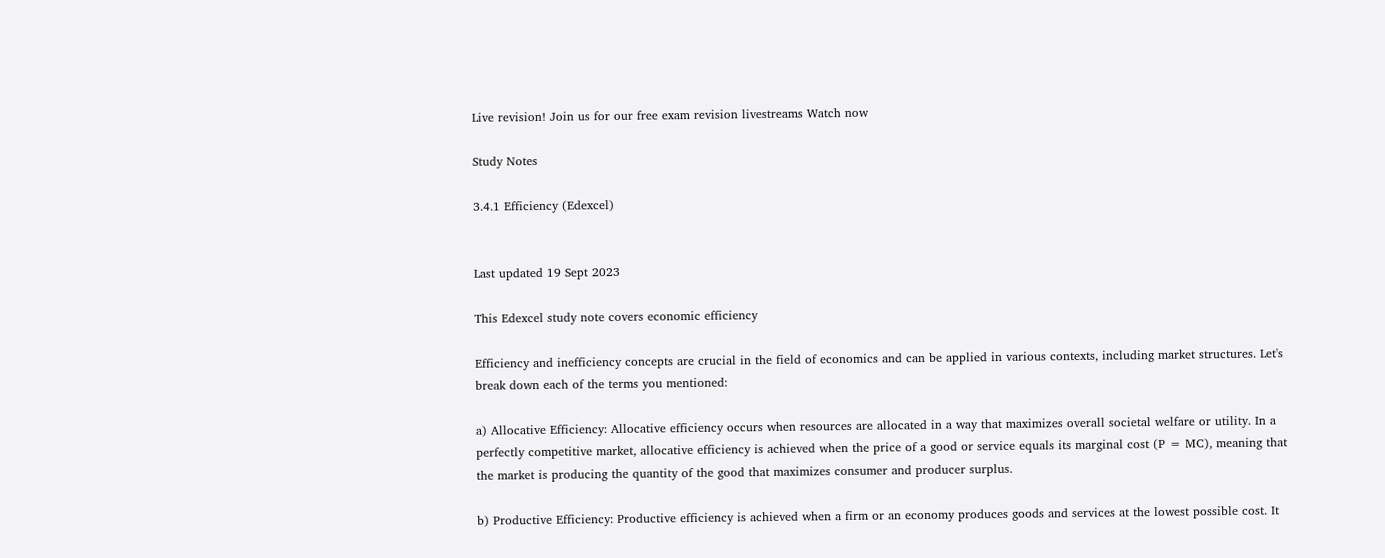Live revision! Join us for our free exam revision livestreams Watch now

Study Notes

3.4.1 Efficiency (Edexcel)


Last updated 19 Sept 2023

This Edexcel study note covers economic efficiency

Efficiency and inefficiency concepts are crucial in the field of economics and can be applied in various contexts, including market structures. Let's break down each of the terms you mentioned:

a) Allocative Efficiency: Allocative efficiency occurs when resources are allocated in a way that maximizes overall societal welfare or utility. In a perfectly competitive market, allocative efficiency is achieved when the price of a good or service equals its marginal cost (P = MC), meaning that the market is producing the quantity of the good that maximizes consumer and producer surplus.

b) Productive Efficiency: Productive efficiency is achieved when a firm or an economy produces goods and services at the lowest possible cost. It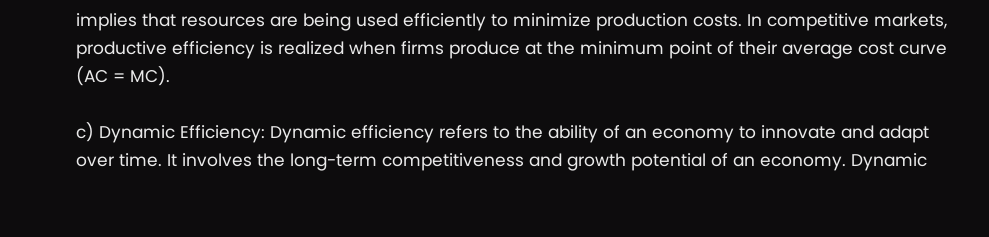implies that resources are being used efficiently to minimize production costs. In competitive markets, productive efficiency is realized when firms produce at the minimum point of their average cost curve (AC = MC).

c) Dynamic Efficiency: Dynamic efficiency refers to the ability of an economy to innovate and adapt over time. It involves the long-term competitiveness and growth potential of an economy. Dynamic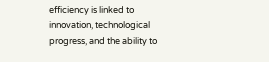efficiency is linked to innovation, technological progress, and the ability to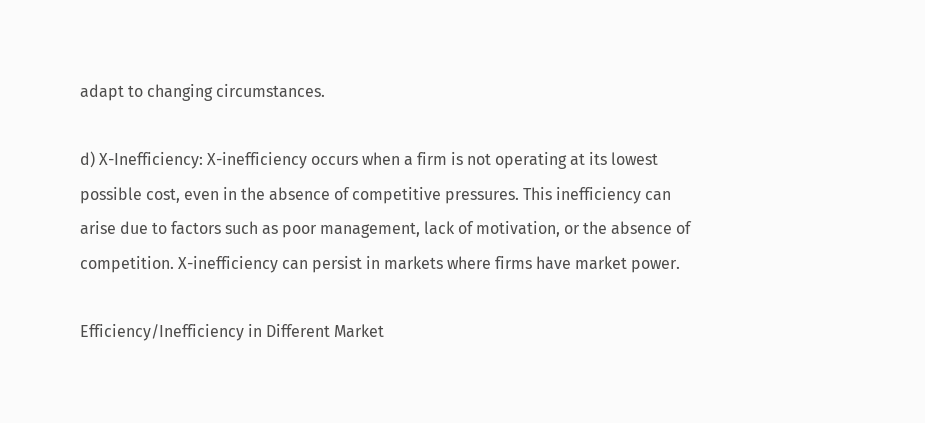adapt to changing circumstances.

d) X-Inefficiency: X-inefficiency occurs when a firm is not operating at its lowest possible cost, even in the absence of competitive pressures. This inefficiency can arise due to factors such as poor management, lack of motivation, or the absence of competition. X-inefficiency can persist in markets where firms have market power.

Efficiency/Inefficiency in Different Market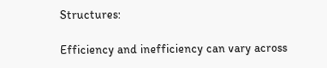Structures:

Efficiency and inefficiency can vary across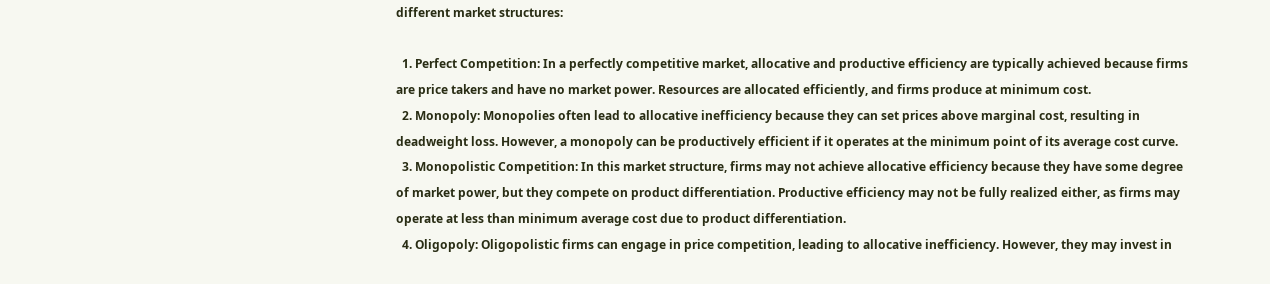different market structures:

  1. Perfect Competition: In a perfectly competitive market, allocative and productive efficiency are typically achieved because firms are price takers and have no market power. Resources are allocated efficiently, and firms produce at minimum cost.
  2. Monopoly: Monopolies often lead to allocative inefficiency because they can set prices above marginal cost, resulting in deadweight loss. However, a monopoly can be productively efficient if it operates at the minimum point of its average cost curve.
  3. Monopolistic Competition: In this market structure, firms may not achieve allocative efficiency because they have some degree of market power, but they compete on product differentiation. Productive efficiency may not be fully realized either, as firms may operate at less than minimum average cost due to product differentiation.
  4. Oligopoly: Oligopolistic firms can engage in price competition, leading to allocative inefficiency. However, they may invest in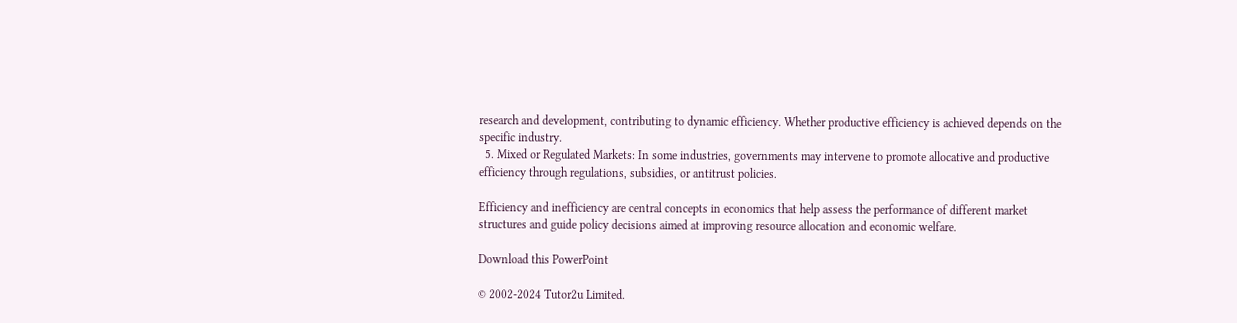research and development, contributing to dynamic efficiency. Whether productive efficiency is achieved depends on the specific industry.
  5. Mixed or Regulated Markets: In some industries, governments may intervene to promote allocative and productive efficiency through regulations, subsidies, or antitrust policies.

Efficiency and inefficiency are central concepts in economics that help assess the performance of different market structures and guide policy decisions aimed at improving resource allocation and economic welfare.

Download this PowerPoint

© 2002-2024 Tutor2u Limited.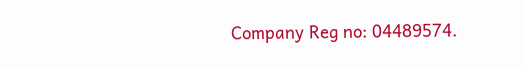Company Reg no: 04489574.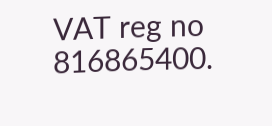VAT reg no 816865400.